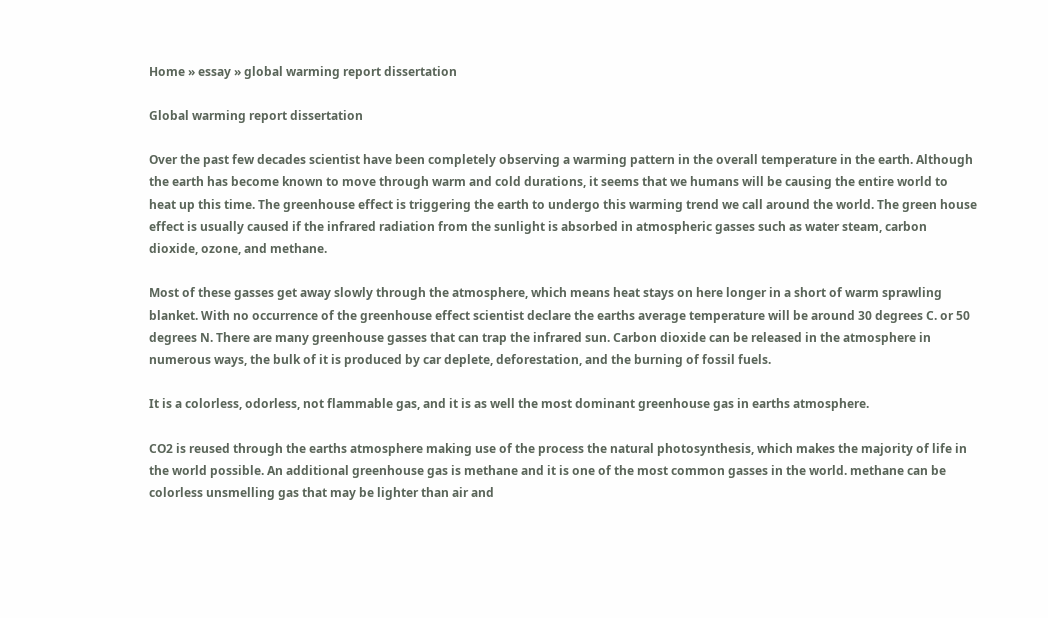Home » essay » global warming report dissertation

Global warming report dissertation

Over the past few decades scientist have been completely observing a warming pattern in the overall temperature in the earth. Although the earth has become known to move through warm and cold durations, it seems that we humans will be causing the entire world to heat up this time. The greenhouse effect is triggering the earth to undergo this warming trend we call around the world. The green house effect is usually caused if the infrared radiation from the sunlight is absorbed in atmospheric gasses such as water steam, carbon dioxide, ozone, and methane.

Most of these gasses get away slowly through the atmosphere, which means heat stays on here longer in a short of warm sprawling blanket. With no occurrence of the greenhouse effect scientist declare the earths average temperature will be around 30 degrees C. or 50 degrees N. There are many greenhouse gasses that can trap the infrared sun. Carbon dioxide can be released in the atmosphere in numerous ways, the bulk of it is produced by car deplete, deforestation, and the burning of fossil fuels.

It is a colorless, odorless, not flammable gas, and it is as well the most dominant greenhouse gas in earths atmosphere.

CO2 is reused through the earths atmosphere making use of the process the natural photosynthesis, which makes the majority of life in the world possible. An additional greenhouse gas is methane and it is one of the most common gasses in the world. methane can be colorless unsmelling gas that may be lighter than air and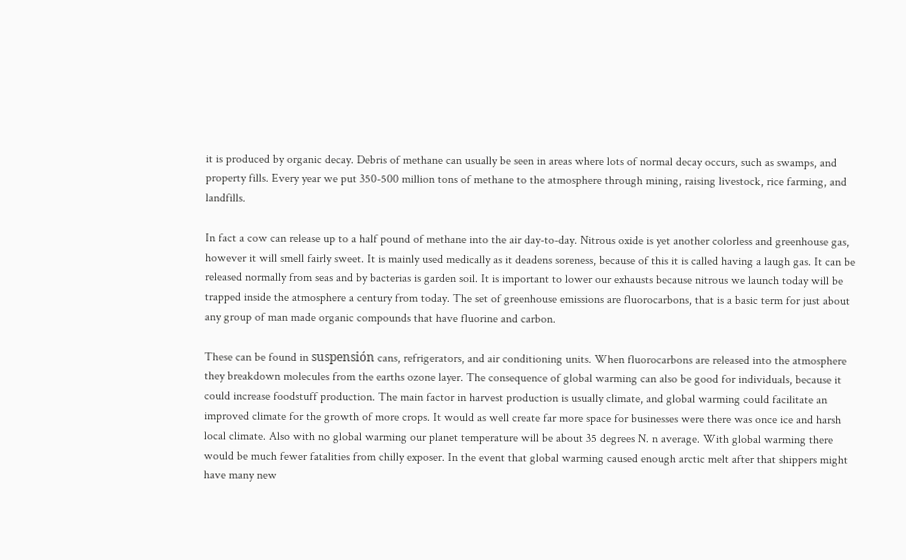it is produced by organic decay. Debris of methane can usually be seen in areas where lots of normal decay occurs, such as swamps, and property fills. Every year we put 350-500 million tons of methane to the atmosphere through mining, raising livestock, rice farming, and landfills.

In fact a cow can release up to a half pound of methane into the air day-to-day. Nitrous oxide is yet another colorless and greenhouse gas, however it will smell fairly sweet. It is mainly used medically as it deadens soreness, because of this it is called having a laugh gas. It can be released normally from seas and by bacterias is garden soil. It is important to lower our exhausts because nitrous we launch today will be trapped inside the atmosphere a century from today. The set of greenhouse emissions are fluorocarbons, that is a basic term for just about any group of man made organic compounds that have fluorine and carbon.

These can be found in suspensión cans, refrigerators, and air conditioning units. When fluorocarbons are released into the atmosphere they breakdown molecules from the earths ozone layer. The consequence of global warming can also be good for individuals, because it could increase foodstuff production. The main factor in harvest production is usually climate, and global warming could facilitate an improved climate for the growth of more crops. It would as well create far more space for businesses were there was once ice and harsh local climate. Also with no global warming our planet temperature will be about 35 degrees N. n average. With global warming there would be much fewer fatalities from chilly exposer. In the event that global warming caused enough arctic melt after that shippers might have many new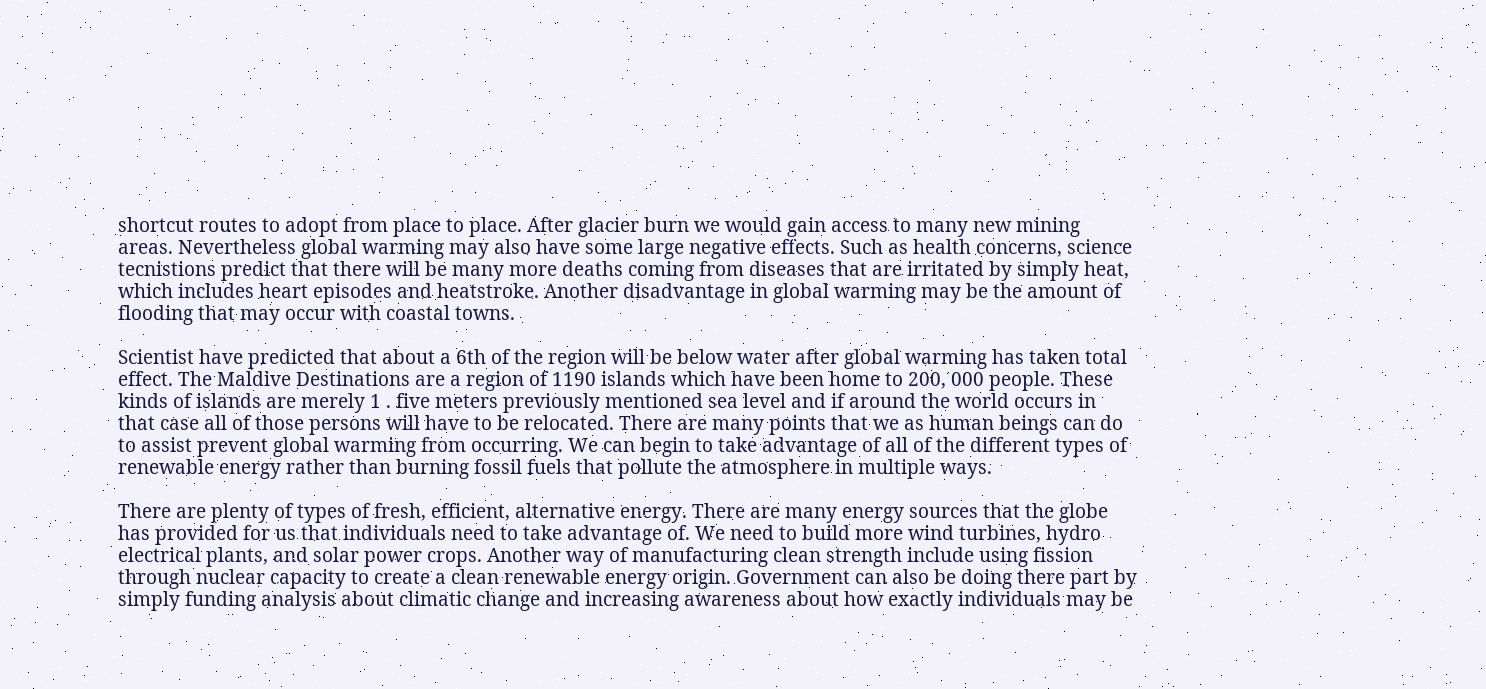shortcut routes to adopt from place to place. After glacier burn we would gain access to many new mining areas. Nevertheless global warming may also have some large negative effects. Such as health concerns, science tecnistions predict that there will be many more deaths coming from diseases that are irritated by simply heat, which includes heart episodes and heatstroke. Another disadvantage in global warming may be the amount of flooding that may occur with coastal towns.

Scientist have predicted that about a 6th of the region will be below water after global warming has taken total effect. The Maldive Destinations are a region of 1190 islands which have been home to 200, 000 people. These kinds of islands are merely 1 . five meters previously mentioned sea level and if around the world occurs in that case all of those persons will have to be relocated. There are many points that we as human beings can do to assist prevent global warming from occurring. We can begin to take advantage of all of the different types of renewable energy rather than burning fossil fuels that pollute the atmosphere in multiple ways.

There are plenty of types of fresh, efficient, alternative energy. There are many energy sources that the globe has provided for us that individuals need to take advantage of. We need to build more wind turbines, hydro electrical plants, and solar power crops. Another way of manufacturing clean strength include using fission through nuclear capacity to create a clean renewable energy origin. Government can also be doing there part by simply funding analysis about climatic change and increasing awareness about how exactly individuals may be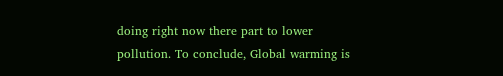doing right now there part to lower pollution. To conclude, Global warming is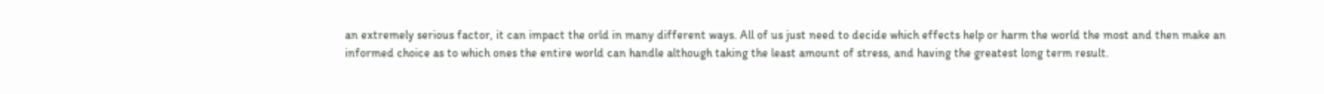an extremely serious factor, it can impact the orld in many different ways. All of us just need to decide which effects help or harm the world the most and then make an informed choice as to which ones the entire world can handle although taking the least amount of stress, and having the greatest long term result.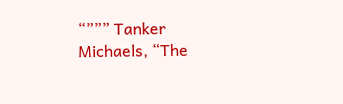“””” Tanker Michaels, “The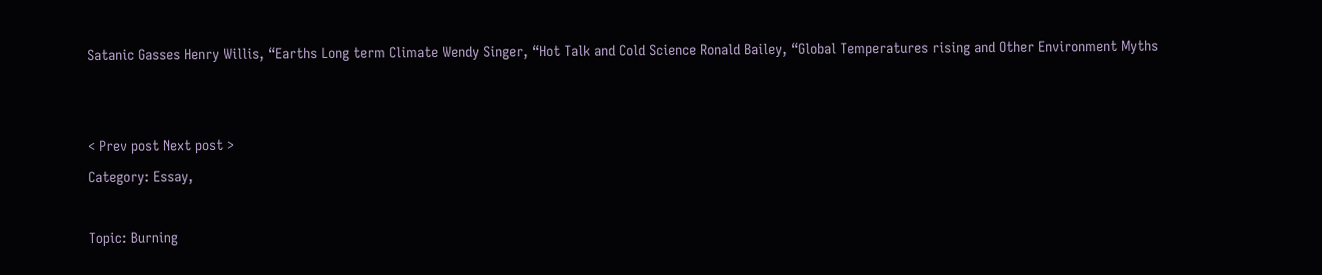Satanic Gasses Henry Willis, “Earths Long term Climate Wendy Singer, “Hot Talk and Cold Science Ronald Bailey, “Global Temperatures rising and Other Environment Myths


< Prev post Next post >
Category: Essay,

Topic: Burning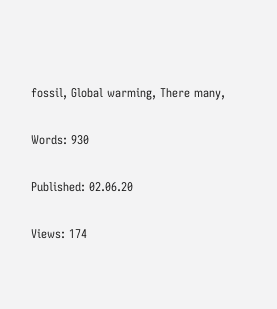fossil, Global warming, There many,

Words: 930

Published: 02.06.20

Views: 174